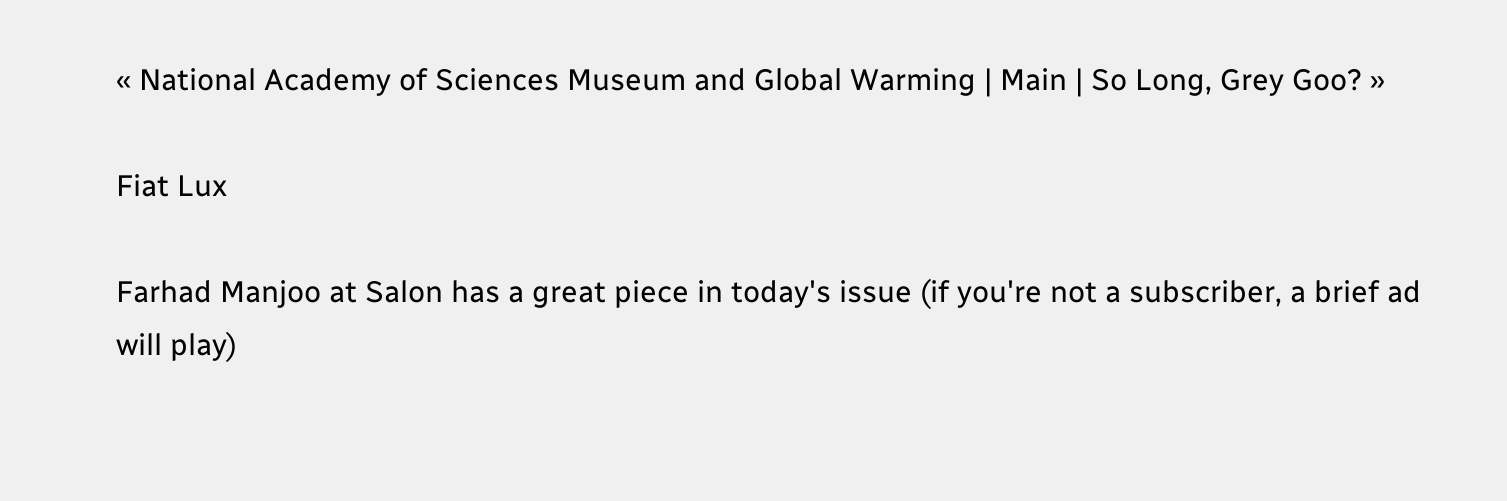« National Academy of Sciences Museum and Global Warming | Main | So Long, Grey Goo? »

Fiat Lux

Farhad Manjoo at Salon has a great piece in today's issue (if you're not a subscriber, a brief ad will play)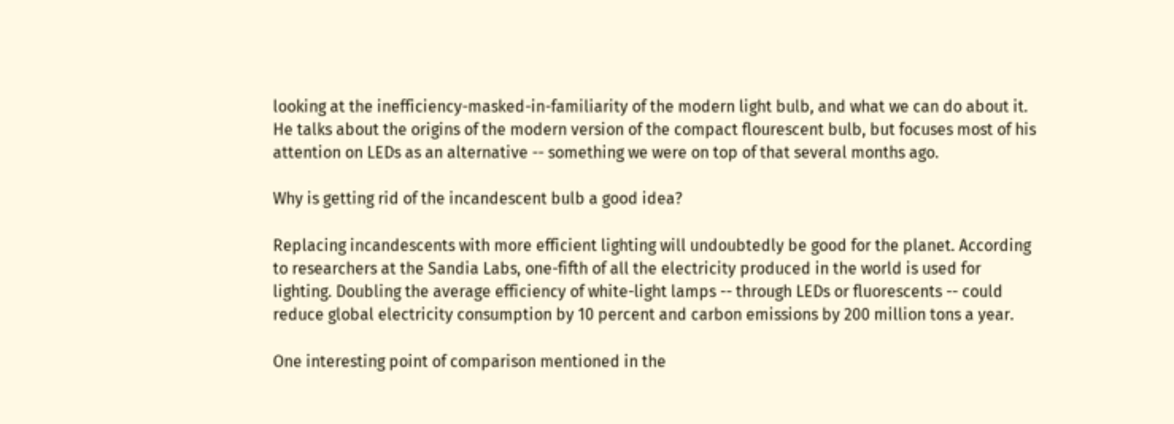looking at the inefficiency-masked-in-familiarity of the modern light bulb, and what we can do about it. He talks about the origins of the modern version of the compact flourescent bulb, but focuses most of his attention on LEDs as an alternative -- something we were on top of that several months ago.

Why is getting rid of the incandescent bulb a good idea?

Replacing incandescents with more efficient lighting will undoubtedly be good for the planet. According to researchers at the Sandia Labs, one-fifth of all the electricity produced in the world is used for lighting. Doubling the average efficiency of white-light lamps -- through LEDs or fluorescents -- could reduce global electricity consumption by 10 percent and carbon emissions by 200 million tons a year.

One interesting point of comparison mentioned in the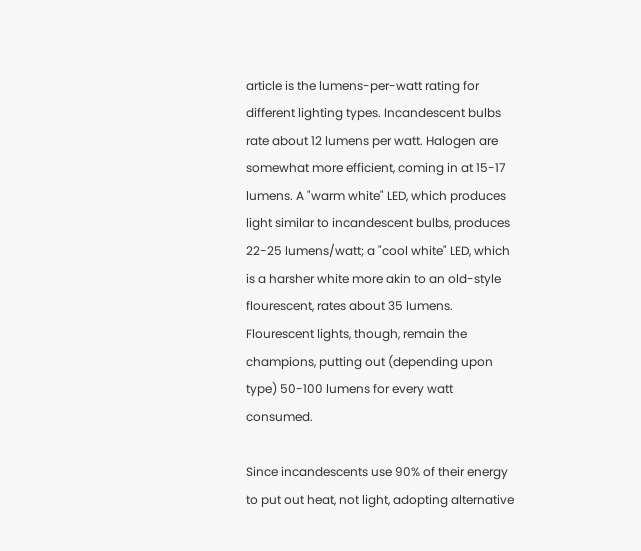article is the lumens-per-watt rating for different lighting types. Incandescent bulbs rate about 12 lumens per watt. Halogen are somewhat more efficient, coming in at 15-17 lumens. A "warm white" LED, which produces light similar to incandescent bulbs, produces 22-25 lumens/watt; a "cool white" LED, which is a harsher white more akin to an old-style flourescent, rates about 35 lumens. Flourescent lights, though, remain the champions, putting out (depending upon type) 50-100 lumens for every watt consumed.

Since incandescents use 90% of their energy to put out heat, not light, adopting alternative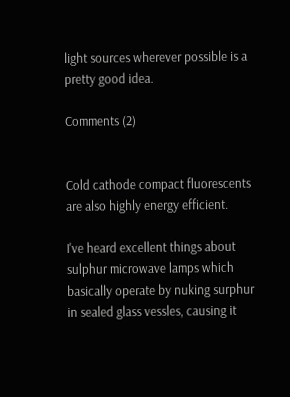light sources wherever possible is a pretty good idea.

Comments (2)


Cold cathode compact fluorescents are also highly energy efficient.

I've heard excellent things about sulphur microwave lamps which basically operate by nuking surphur in sealed glass vessles, causing it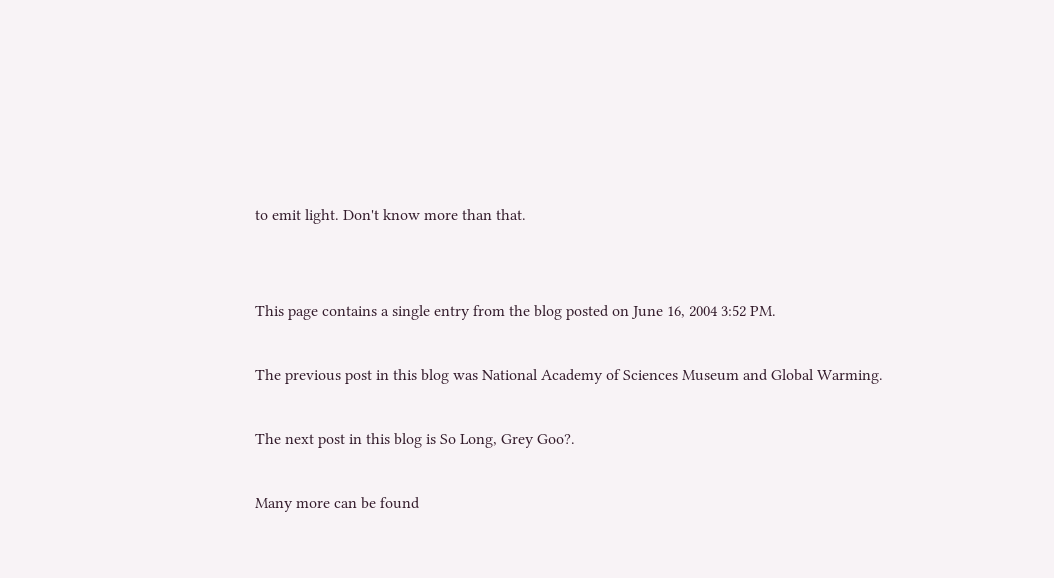to emit light. Don't know more than that.


This page contains a single entry from the blog posted on June 16, 2004 3:52 PM.

The previous post in this blog was National Academy of Sciences Museum and Global Warming.

The next post in this blog is So Long, Grey Goo?.

Many more can be found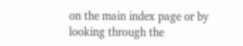on the main index page or by looking through the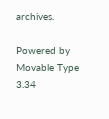archives.

Powered by
Movable Type 3.34